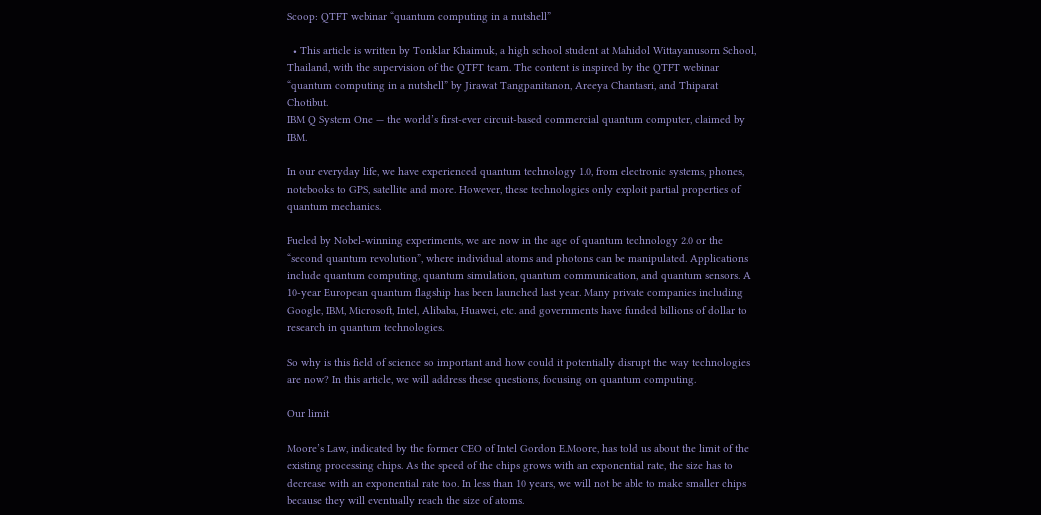Scoop: QTFT webinar “quantum computing in a nutshell”

  • This article is written by Tonklar Khaimuk, a high school student at Mahidol Wittayanusorn School, Thailand, with the supervision of the QTFT team. The content is inspired by the QTFT webinar “quantum computing in a nutshell” by Jirawat Tangpanitanon, Areeya Chantasri, and Thiparat Chotibut.
IBM Q System One — the world’s first-ever circuit-based commercial quantum computer, claimed by IBM.

In our everyday life, we have experienced quantum technology 1.0, from electronic systems, phones, notebooks to GPS, satellite and more. However, these technologies only exploit partial properties of quantum mechanics.

Fueled by Nobel-winning experiments, we are now in the age of quantum technology 2.0 or the “second quantum revolution”, where individual atoms and photons can be manipulated. Applications include quantum computing, quantum simulation, quantum communication, and quantum sensors. A 10-year European quantum flagship has been launched last year. Many private companies including Google, IBM, Microsoft, Intel, Alibaba, Huawei, etc. and governments have funded billions of dollar to research in quantum technologies.

So why is this field of science so important and how could it potentially disrupt the way technologies are now? In this article, we will address these questions, focusing on quantum computing.

Our limit

Moore’s Law, indicated by the former CEO of Intel Gordon E.Moore, has told us about the limit of the existing processing chips. As the speed of the chips grows with an exponential rate, the size has to decrease with an exponential rate too. In less than 10 years, we will not be able to make smaller chips because they will eventually reach the size of atoms.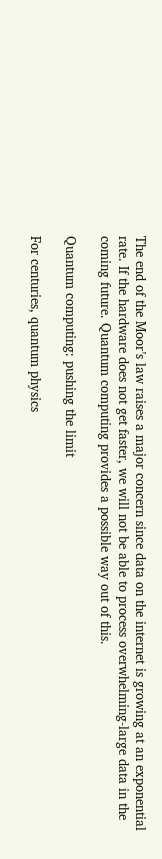The end of the Moor’s law raises a major concern since data on the internet is growing at an exponential rate. If the hardware does not get faster, we will not be able to process overwhelming-large data in the coming future. Quantum computing provides a possible way out of this.

Quantum computing: pushing the limit

For centuries, quantum physics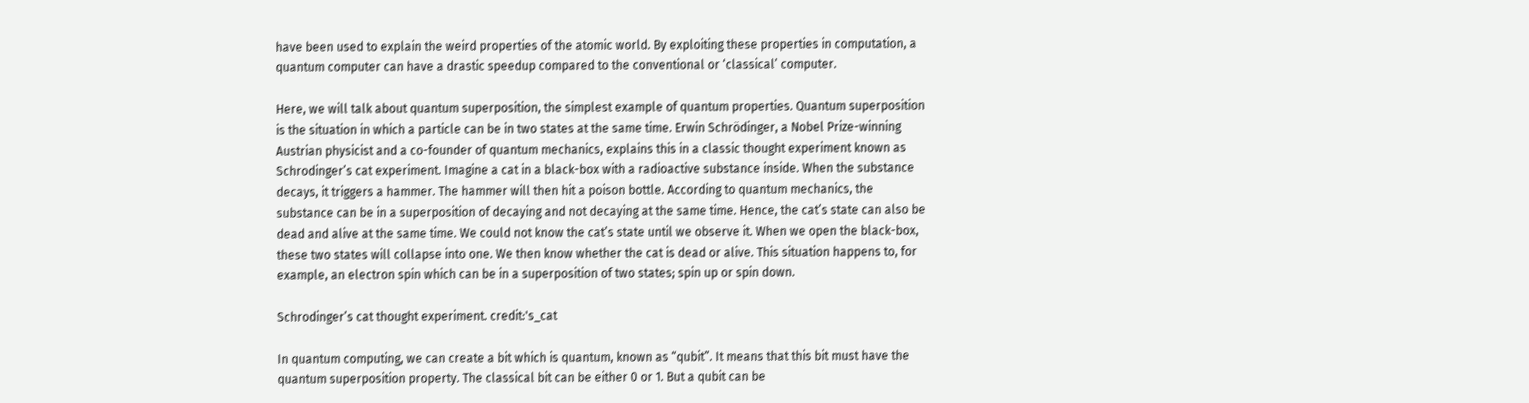have been used to explain the weird properties of the atomic world. By exploiting these properties in computation, a quantum computer can have a drastic speedup compared to the conventional or ‘classical’ computer.

Here, we will talk about quantum superposition, the simplest example of quantum properties. Quantum superposition is the situation in which a particle can be in two states at the same time. Erwin Schrödinger, a Nobel Prize-winning Austrian physicist and a co-founder of quantum mechanics, explains this in a classic thought experiment known as Schrodinger’s cat experiment. Imagine a cat in a black-box with a radioactive substance inside. When the substance decays, it triggers a hammer. The hammer will then hit a poison bottle. According to quantum mechanics, the substance can be in a superposition of decaying and not decaying at the same time. Hence, the cat’s state can also be dead and alive at the same time. We could not know the cat’s state until we observe it. When we open the black-box, these two states will collapse into one. We then know whether the cat is dead or alive. This situation happens to, for example, an electron spin which can be in a superposition of two states; spin up or spin down.

Schrodinger’s cat thought experiment. credit:'s_cat

In quantum computing, we can create a bit which is quantum, known as “qubit”. It means that this bit must have the quantum superposition property. The classical bit can be either 0 or 1. But a qubit can be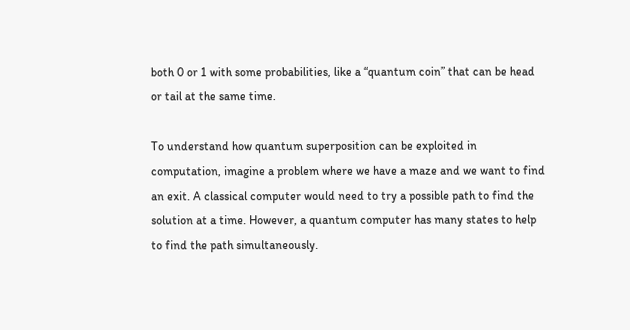both 0 or 1 with some probabilities, like a “quantum coin” that can be head or tail at the same time.

To understand how quantum superposition can be exploited in computation, imagine a problem where we have a maze and we want to find an exit. A classical computer would need to try a possible path to find the solution at a time. However, a quantum computer has many states to help to find the path simultaneously.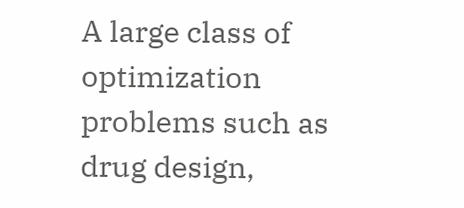A large class of optimization problems such as drug design,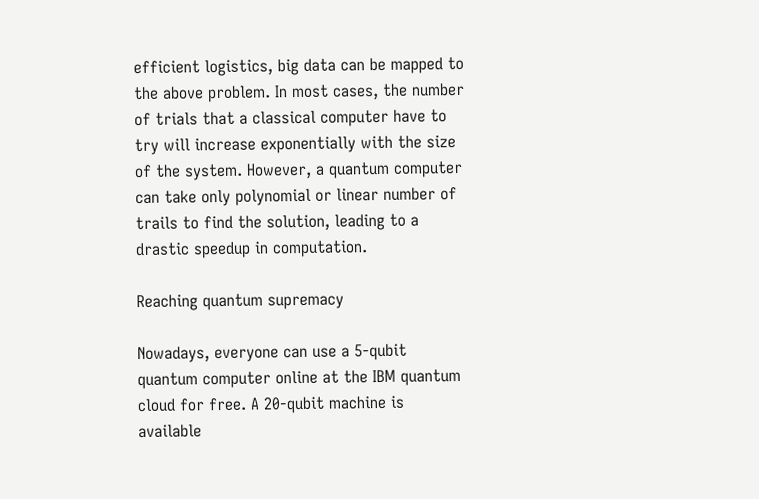efficient logistics, big data can be mapped to the above problem. In most cases, the number of trials that a classical computer have to try will increase exponentially with the size of the system. However, a quantum computer can take only polynomial or linear number of trails to find the solution, leading to a drastic speedup in computation.

Reaching quantum supremacy

Nowadays, everyone can use a 5-qubit quantum computer online at the IBM quantum cloud for free. A 20-qubit machine is available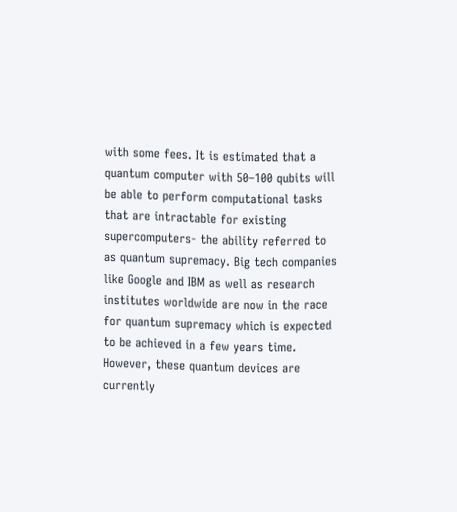with some fees. It is estimated that a quantum computer with 50–100 qubits will be able to perform computational tasks that are intractable for existing supercomputers- the ability referred to as quantum supremacy. Big tech companies like Google and IBM as well as research institutes worldwide are now in the race for quantum supremacy which is expected to be achieved in a few years time. However, these quantum devices are currently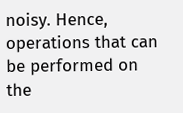noisy. Hence, operations that can be performed on the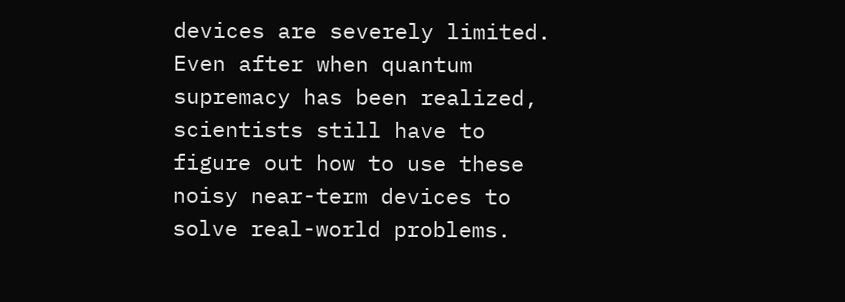devices are severely limited. Even after when quantum supremacy has been realized, scientists still have to figure out how to use these noisy near-term devices to solve real-world problems.